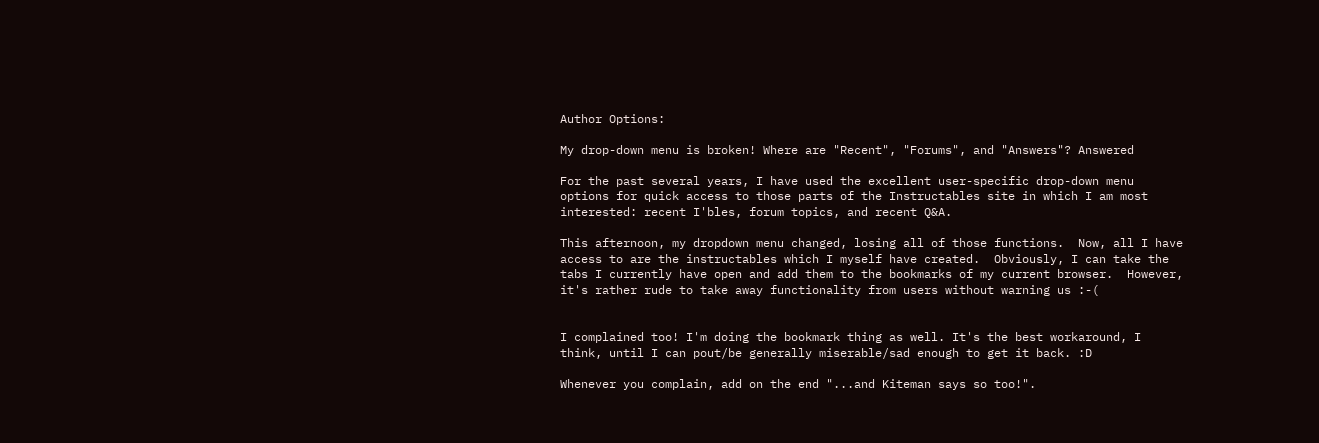Author Options:

My drop-down menu is broken! Where are "Recent", "Forums", and "Answers"? Answered

For the past several years, I have used the excellent user-specific drop-down menu options for quick access to those parts of the Instructables site in which I am most interested: recent I'bles, forum topics, and recent Q&A.

This afternoon, my dropdown menu changed, losing all of those functions.  Now, all I have access to are the instructables which I myself have created.  Obviously, I can take the tabs I currently have open and add them to the bookmarks of my current browser.  However, it's rather rude to take away functionality from users without warning us :-(


I complained too! I'm doing the bookmark thing as well. It's the best workaround, I think, until I can pout/be generally miserable/sad enough to get it back. :D

Whenever you complain, add on the end "...and Kiteman says so too!".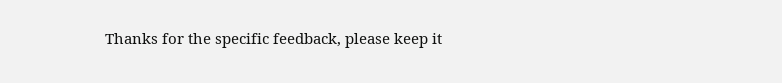Thanks for the specific feedback, please keep it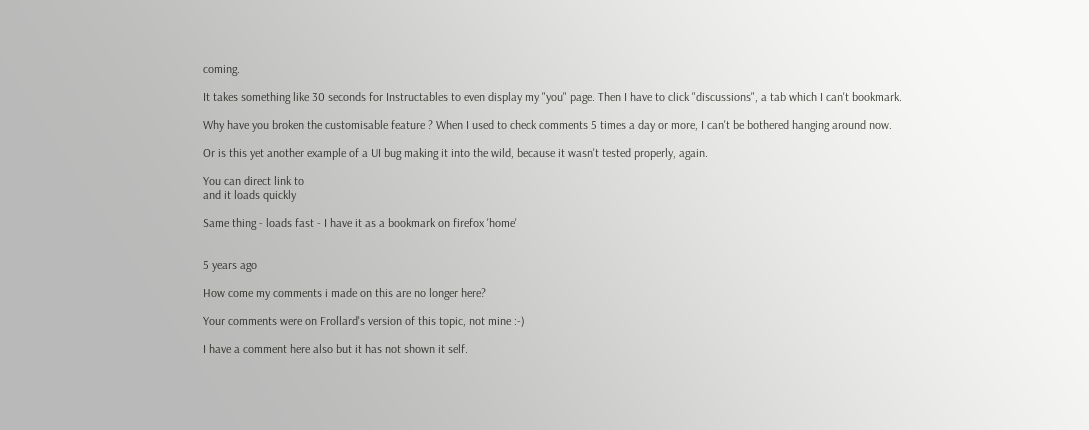coming.

It takes something like 30 seconds for Instructables to even display my "you" page. Then I have to click "discussions", a tab which I can't bookmark.

Why have you broken the customisable feature ? When I used to check comments 5 times a day or more, I can't be bothered hanging around now.

Or is this yet another example of a UI bug making it into the wild, because it wasn't tested properly, again.

You can direct link to
and it loads quickly

Same thing - loads fast - I have it as a bookmark on firefox 'home'


5 years ago

How come my comments i made on this are no longer here?

Your comments were on Frollard's version of this topic, not mine :-)

I have a comment here also but it has not shown it self.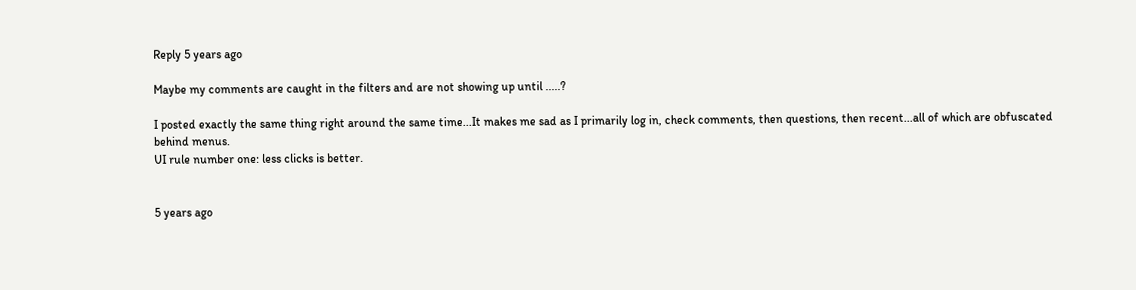Reply 5 years ago

Maybe my comments are caught in the filters and are not showing up until .....?

I posted exactly the same thing right around the same time...It makes me sad as I primarily log in, check comments, then questions, then recent...all of which are obfuscated behind menus.
UI rule number one: less clicks is better.


5 years ago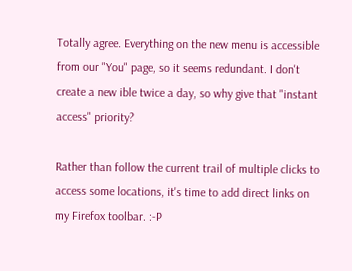Totally agree. Everything on the new menu is accessible from our "You" page, so it seems redundant. I don't create a new ible twice a day, so why give that "instant access" priority?

Rather than follow the current trail of multiple clicks to access some locations, it's time to add direct links on my Firefox toolbar. :-P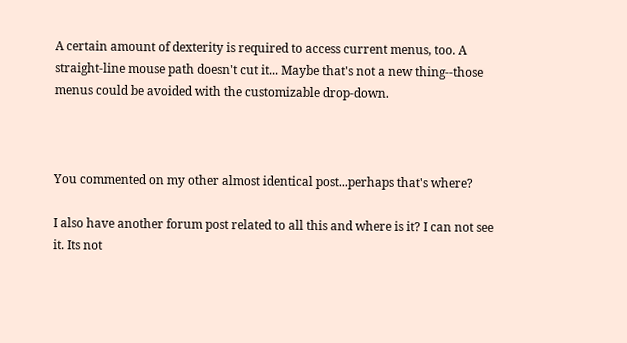A certain amount of dexterity is required to access current menus, too. A straight-line mouse path doesn't cut it... Maybe that's not a new thing--those menus could be avoided with the customizable drop-down.



You commented on my other almost identical post...perhaps that's where?

I also have another forum post related to all this and where is it? I can not see it. Its not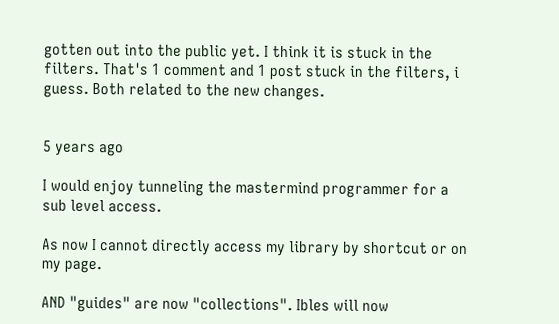gotten out into the public yet. I think it is stuck in the filters. That's 1 comment and 1 post stuck in the filters, i guess. Both related to the new changes.


5 years ago

I would enjoy tunneling the mastermind programmer for a sub level access.

As now I cannot directly access my library by shortcut or on my page.

AND "guides" are now "collections". Ibles will now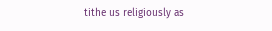tithe us religiously as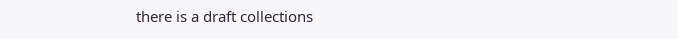there is a draft collections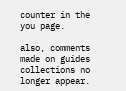counter in the you page.

also, comments made on guides collections no longer appear.